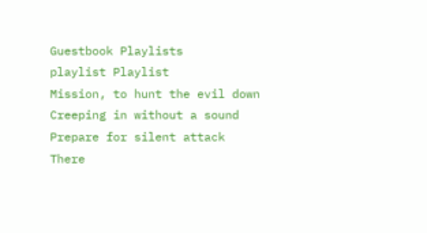Guestbook Playlists
playlist Playlist
Mission, to hunt the evil down
Creeping in without a sound
Prepare for silent attack
There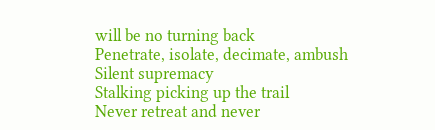will be no turning back
Penetrate, isolate, decimate, ambush
Silent supremacy
Stalking picking up the trail
Never retreat and never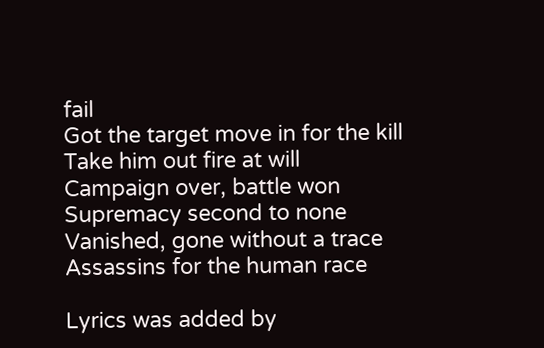fail
Got the target move in for the kill
Take him out fire at will
Campaign over, battle won
Supremacy second to none
Vanished, gone without a trace
Assassins for the human race

Lyrics was added by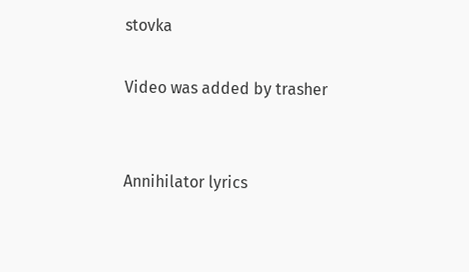stovka

Video was added by trasher


Annihilator lyrics